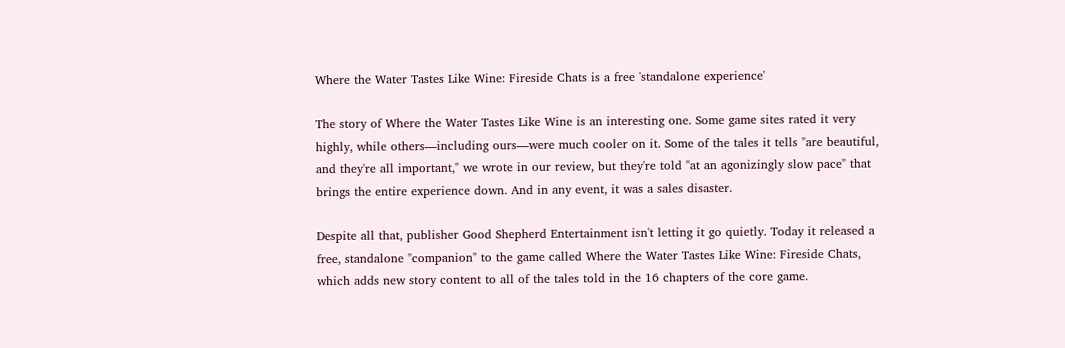Where the Water Tastes Like Wine: Fireside Chats is a free 'standalone experience'

The story of Where the Water Tastes Like Wine is an interesting one. Some game sites rated it very highly, while others—including ours—were much cooler on it. Some of the tales it tells "are beautiful, and they're all important," we wrote in our review, but they're told "at an agonizingly slow pace" that brings the entire experience down. And in any event, it was a sales disaster.

Despite all that, publisher Good Shepherd Entertainment isn't letting it go quietly. Today it released a free, standalone "companion" to the game called Where the Water Tastes Like Wine: Fireside Chats, which adds new story content to all of the tales told in the 16 chapters of the core game.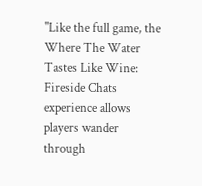"Like the full game, the Where The Water Tastes Like Wine: Fireside Chats experience allows players wander through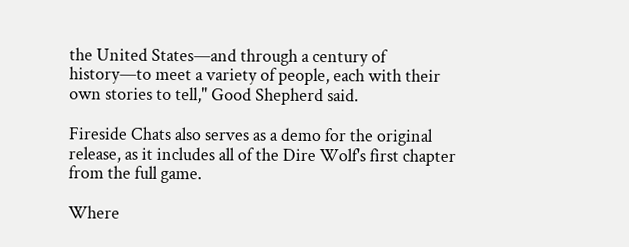the United States—and through a century of history—to meet a variety of people, each with their own stories to tell," Good Shepherd said.

Fireside Chats also serves as a demo for the original release, as it includes all of the Dire Wolf's first chapter from the full game.

Where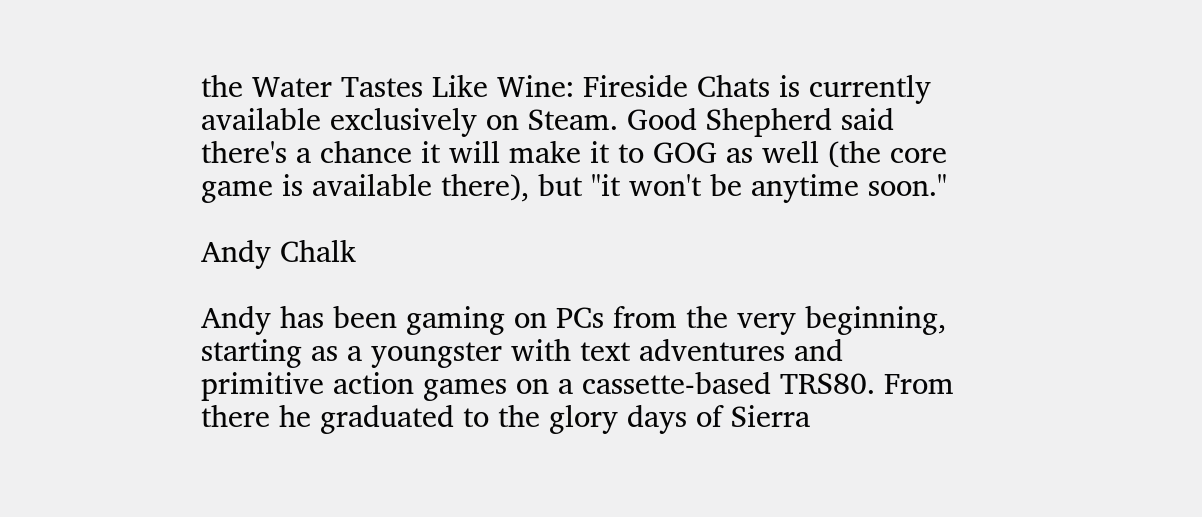the Water Tastes Like Wine: Fireside Chats is currently available exclusively on Steam. Good Shepherd said there's a chance it will make it to GOG as well (the core game is available there), but "it won't be anytime soon."

Andy Chalk

Andy has been gaming on PCs from the very beginning, starting as a youngster with text adventures and primitive action games on a cassette-based TRS80. From there he graduated to the glory days of Sierra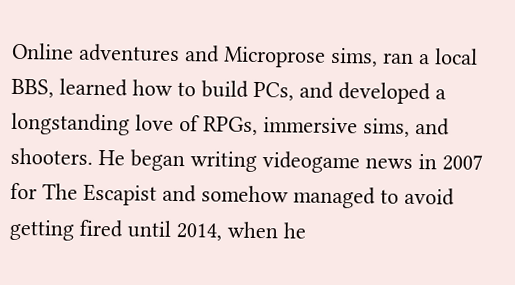Online adventures and Microprose sims, ran a local BBS, learned how to build PCs, and developed a longstanding love of RPGs, immersive sims, and shooters. He began writing videogame news in 2007 for The Escapist and somehow managed to avoid getting fired until 2014, when he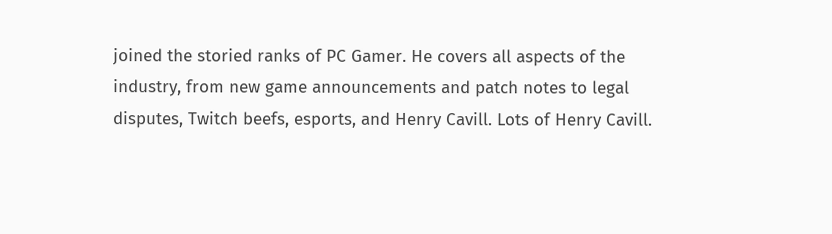joined the storied ranks of PC Gamer. He covers all aspects of the industry, from new game announcements and patch notes to legal disputes, Twitch beefs, esports, and Henry Cavill. Lots of Henry Cavill.